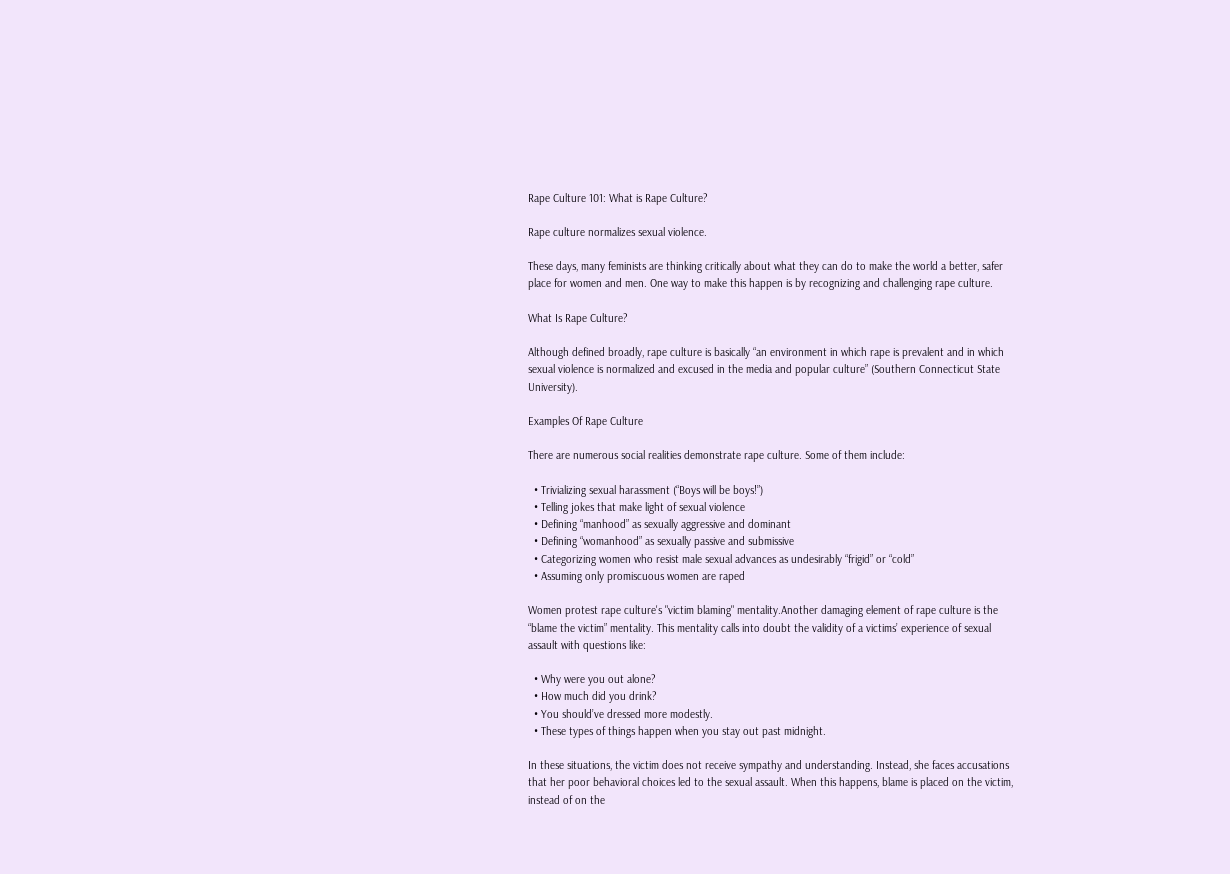Rape Culture 101: What is Rape Culture?

Rape culture normalizes sexual violence.

These days, many feminists are thinking critically about what they can do to make the world a better, safer place for women and men. One way to make this happen is by recognizing and challenging rape culture.

What Is Rape Culture?

Although defined broadly, rape culture is basically “an environment in which rape is prevalent and in which sexual violence is normalized and excused in the media and popular culture” (Southern Connecticut State University).

Examples Of Rape Culture

There are numerous social realities demonstrate rape culture. Some of them include:

  • Trivializing sexual harassment (“Boys will be boys!”)
  • Telling jokes that make light of sexual violence
  • Defining “manhood” as sexually aggressive and dominant
  • Defining “womanhood” as sexually passive and submissive
  • Categorizing women who resist male sexual advances as undesirably “frigid” or “cold”
  • Assuming only promiscuous women are raped

Women protest rape culture's "victim blaming" mentality.Another damaging element of rape culture is the “blame the victim” mentality. This mentality calls into doubt the validity of a victims’ experience of sexual assault with questions like:

  • Why were you out alone?
  • How much did you drink?
  • You should’ve dressed more modestly.
  • These types of things happen when you stay out past midnight.

In these situations, the victim does not receive sympathy and understanding. Instead, she faces accusations that her poor behavioral choices led to the sexual assault. When this happens, blame is placed on the victim, instead of on the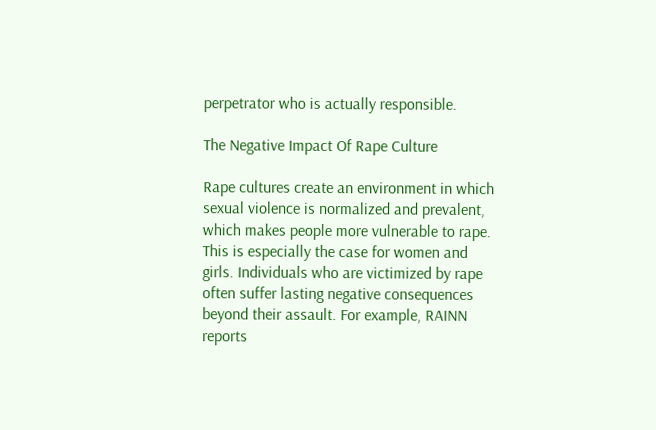perpetrator who is actually responsible.

The Negative Impact Of Rape Culture

Rape cultures create an environment in which sexual violence is normalized and prevalent, which makes people more vulnerable to rape. This is especially the case for women and girls. Individuals who are victimized by rape often suffer lasting negative consequences beyond their assault. For example, RAINN reports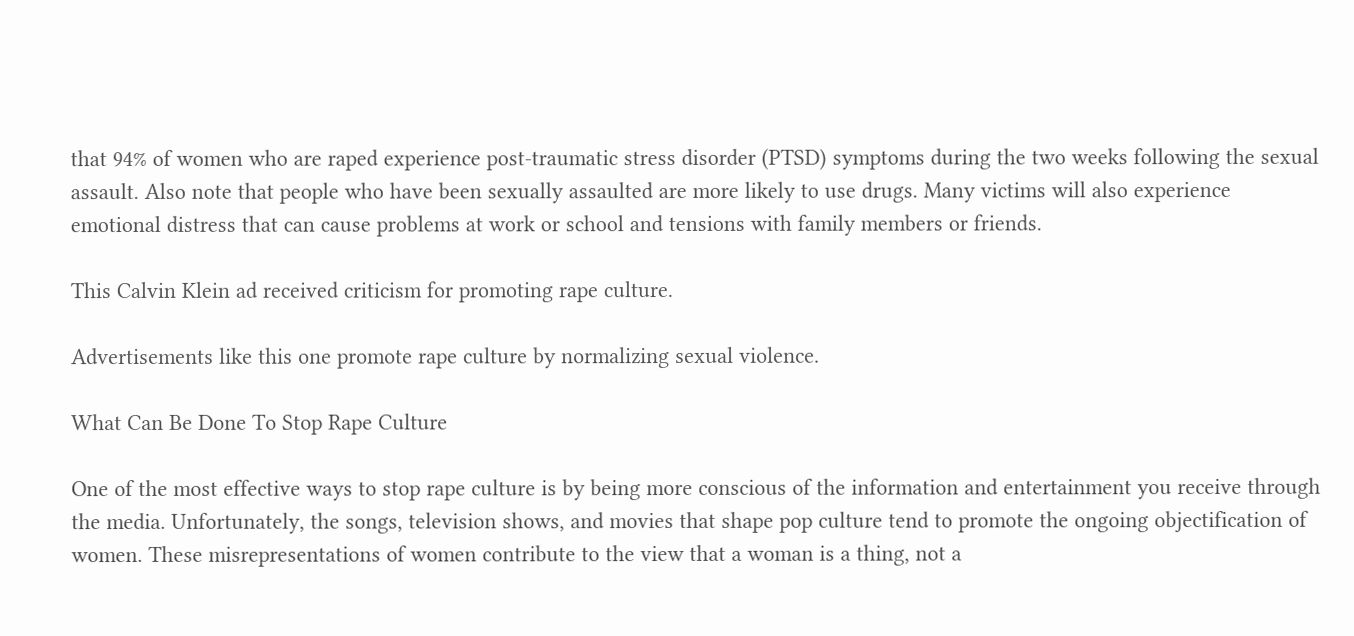that 94% of women who are raped experience post-traumatic stress disorder (PTSD) symptoms during the two weeks following the sexual assault. Also note that people who have been sexually assaulted are more likely to use drugs. Many victims will also experience emotional distress that can cause problems at work or school and tensions with family members or friends.

This Calvin Klein ad received criticism for promoting rape culture.

Advertisements like this one promote rape culture by normalizing sexual violence.

What Can Be Done To Stop Rape Culture

One of the most effective ways to stop rape culture is by being more conscious of the information and entertainment you receive through the media. Unfortunately, the songs, television shows, and movies that shape pop culture tend to promote the ongoing objectification of women. These misrepresentations of women contribute to the view that a woman is a thing, not a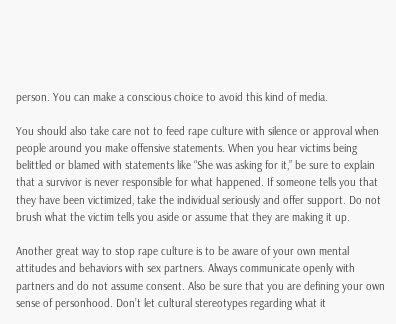person. You can make a conscious choice to avoid this kind of media.

You should also take care not to feed rape culture with silence or approval when people around you make offensive statements. When you hear victims being belittled or blamed with statements like “She was asking for it,” be sure to explain that a survivor is never responsible for what happened. If someone tells you that they have been victimized, take the individual seriously and offer support. Do not brush what the victim tells you aside or assume that they are making it up.

Another great way to stop rape culture is to be aware of your own mental attitudes and behaviors with sex partners. Always communicate openly with partners and do not assume consent. Also be sure that you are defining your own sense of personhood. Don’t let cultural stereotypes regarding what it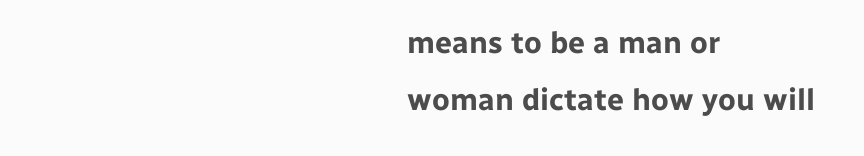means to be a man or woman dictate how you will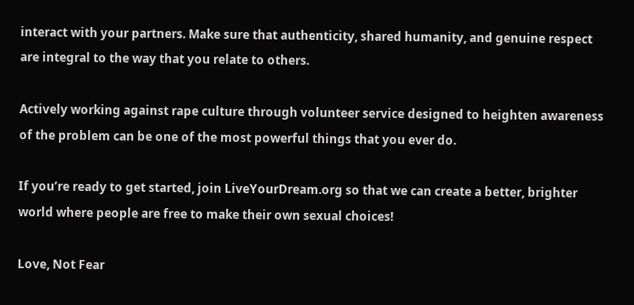interact with your partners. Make sure that authenticity, shared humanity, and genuine respect are integral to the way that you relate to others.

Actively working against rape culture through volunteer service designed to heighten awareness of the problem can be one of the most powerful things that you ever do.

If you’re ready to get started, join LiveYourDream.org so that we can create a better, brighter world where people are free to make their own sexual choices!

Love, Not Fear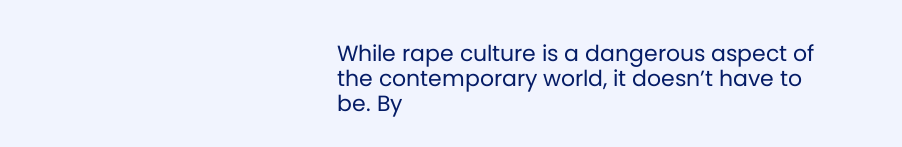While rape culture is a dangerous aspect of the contemporary world, it doesn’t have to be. By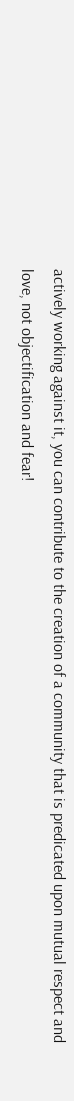actively working against it, you can contribute to the creation of a community that is predicated upon mutual respect and love, not objectification and fear!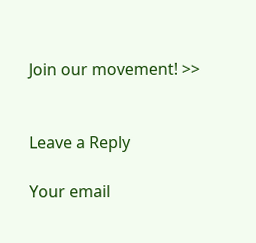Join our movement! >>


Leave a Reply

Your email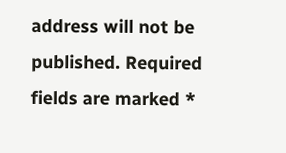address will not be published. Required fields are marked *